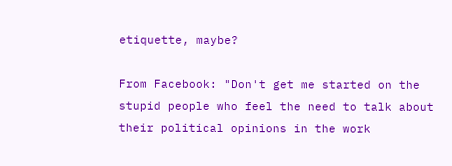etiquette, maybe?

From Facebook: "Don't get me started on the stupid people who feel the need to talk about their political opinions in the work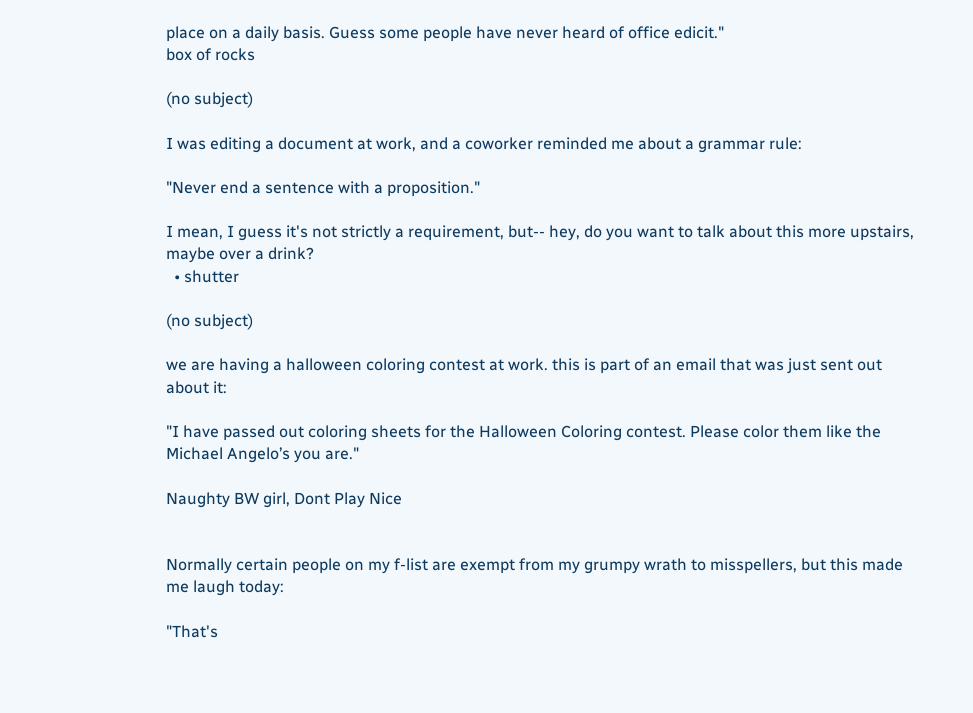place on a daily basis. Guess some people have never heard of office edicit."
box of rocks

(no subject)

I was editing a document at work, and a coworker reminded me about a grammar rule:

"Never end a sentence with a proposition."

I mean, I guess it's not strictly a requirement, but-- hey, do you want to talk about this more upstairs, maybe over a drink?
  • shutter

(no subject)

we are having a halloween coloring contest at work. this is part of an email that was just sent out about it:

"I have passed out coloring sheets for the Halloween Coloring contest. Please color them like the Michael Angelo’s you are."

Naughty BW girl, Dont Play Nice


Normally certain people on my f-list are exempt from my grumpy wrath to misspellers, but this made me laugh today:

"That's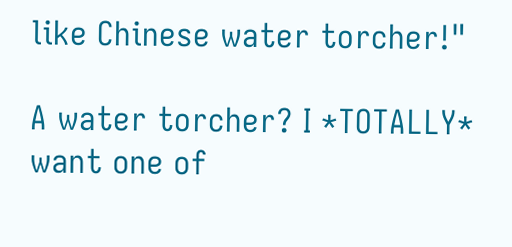like Chinese water torcher!"

A water torcher? I *TOTALLY* want one of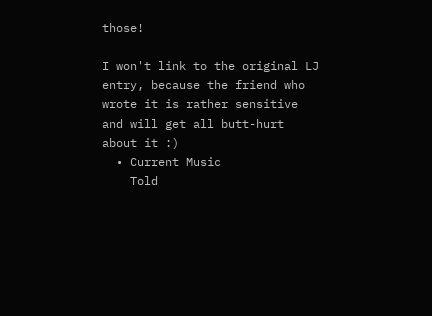those!

I won't link to the original LJ entry, because the friend who wrote it is rather sensitive and will get all butt-hurt about it :)
  • Current Music
    Told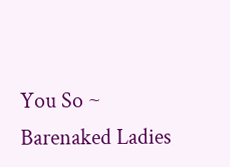You So ~ Barenaked Ladies